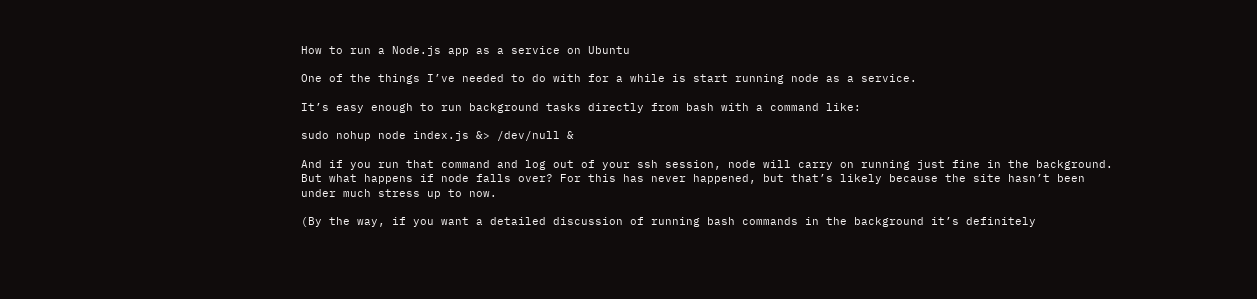How to run a Node.js app as a service on Ubuntu

One of the things I’ve needed to do with for a while is start running node as a service.

It’s easy enough to run background tasks directly from bash with a command like:

sudo nohup node index.js &> /dev/null &

And if you run that command and log out of your ssh session, node will carry on running just fine in the background. But what happens if node falls over? For this has never happened, but that’s likely because the site hasn’t been under much stress up to now.

(By the way, if you want a detailed discussion of running bash commands in the background it’s definitely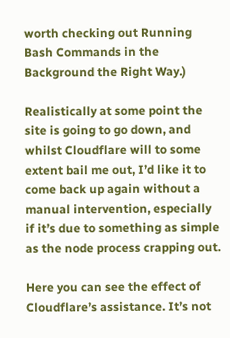worth checking out Running Bash Commands in the Background the Right Way.)

Realistically at some point the site is going to go down, and whilst Cloudflare will to some extent bail me out, I’d like it to come back up again without a manual intervention, especially if it’s due to something as simple as the node process crapping out.

Here you can see the effect of Cloudflare’s assistance. It’s not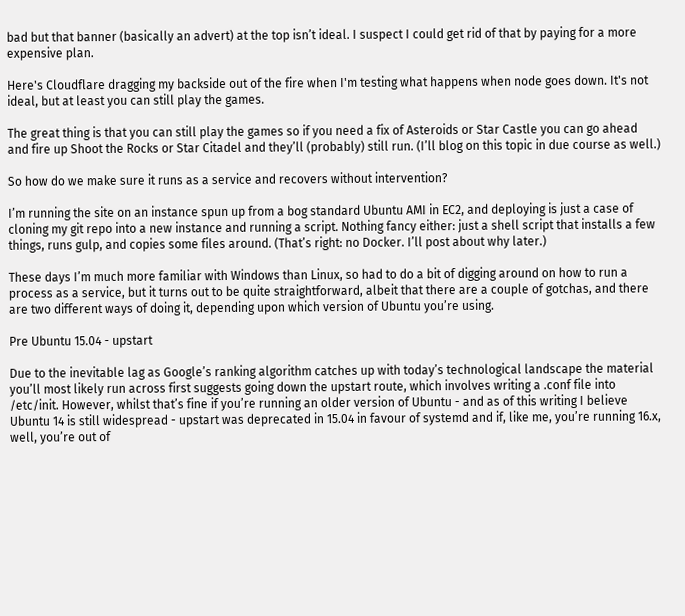bad but that banner (basically an advert) at the top isn’t ideal. I suspect I could get rid of that by paying for a more expensive plan.

Here's Cloudflare dragging my backside out of the fire when I'm testing what happens when node goes down. It's not ideal, but at least you can still play the games.

The great thing is that you can still play the games so if you need a fix of Asteroids or Star Castle you can go ahead and fire up Shoot the Rocks or Star Citadel and they’ll (probably) still run. (I’ll blog on this topic in due course as well.)

So how do we make sure it runs as a service and recovers without intervention?

I’m running the site on an instance spun up from a bog standard Ubuntu AMI in EC2, and deploying is just a case of cloning my git repo into a new instance and running a script. Nothing fancy either: just a shell script that installs a few things, runs gulp, and copies some files around. (That’s right: no Docker. I’ll post about why later.)

These days I’m much more familiar with Windows than Linux, so had to do a bit of digging around on how to run a process as a service, but it turns out to be quite straightforward, albeit that there are a couple of gotchas, and there are two different ways of doing it, depending upon which version of Ubuntu you’re using.

Pre Ubuntu 15.04 - upstart

Due to the inevitable lag as Google’s ranking algorithm catches up with today’s technological landscape the material you’ll most likely run across first suggests going down the upstart route, which involves writing a .conf file into /etc/init. However, whilst that’s fine if you’re running an older version of Ubuntu - and as of this writing I believe Ubuntu 14 is still widespread - upstart was deprecated in 15.04 in favour of systemd and if, like me, you’re running 16.x, well, you’re out of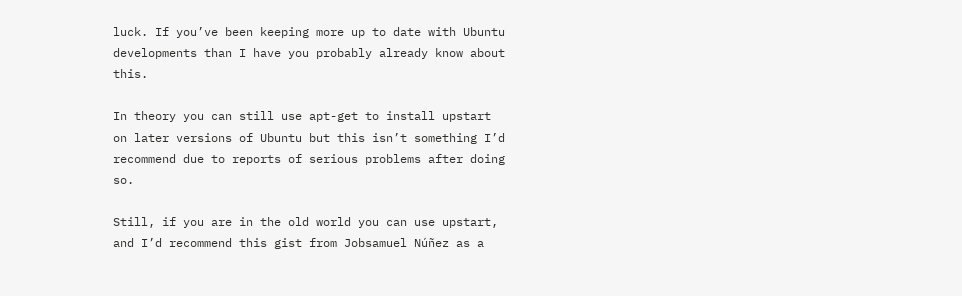luck. If you’ve been keeping more up to date with Ubuntu developments than I have you probably already know about this.

In theory you can still use apt-get to install upstart on later versions of Ubuntu but this isn’t something I’d recommend due to reports of serious problems after doing so.

Still, if you are in the old world you can use upstart, and I’d recommend this gist from Jobsamuel Núñez as a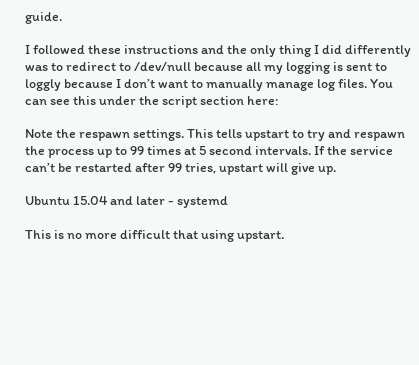guide.

I followed these instructions and the only thing I did differently was to redirect to /dev/null because all my logging is sent to loggly because I don’t want to manually manage log files. You can see this under the script section here:

Note the respawn settings. This tells upstart to try and respawn the process up to 99 times at 5 second intervals. If the service can’t be restarted after 99 tries, upstart will give up.

Ubuntu 15.04 and later - systemd

This is no more difficult that using upstart.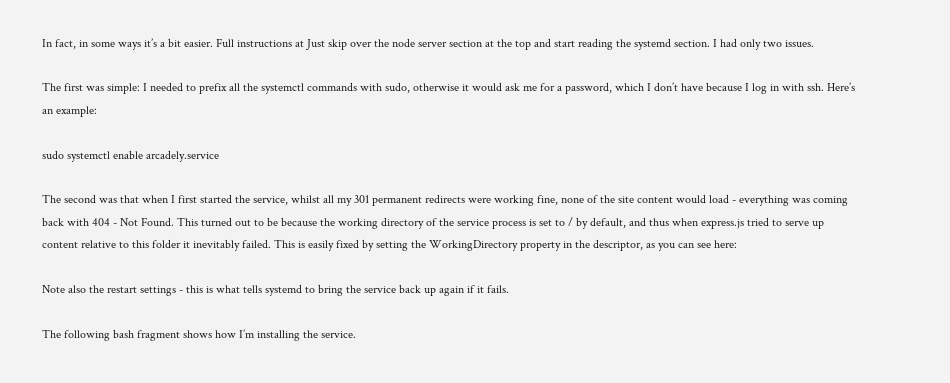In fact, in some ways it’s a bit easier. Full instructions at Just skip over the node server section at the top and start reading the systemd section. I had only two issues.

The first was simple: I needed to prefix all the systemctl commands with sudo, otherwise it would ask me for a password, which I don’t have because I log in with ssh. Here’s an example:

sudo systemctl enable arcadely.service

The second was that when I first started the service, whilst all my 301 permanent redirects were working fine, none of the site content would load - everything was coming back with 404 - Not Found. This turned out to be because the working directory of the service process is set to / by default, and thus when express.js tried to serve up content relative to this folder it inevitably failed. This is easily fixed by setting the WorkingDirectory property in the descriptor, as you can see here:

Note also the restart settings - this is what tells systemd to bring the service back up again if it fails.

The following bash fragment shows how I’m installing the service.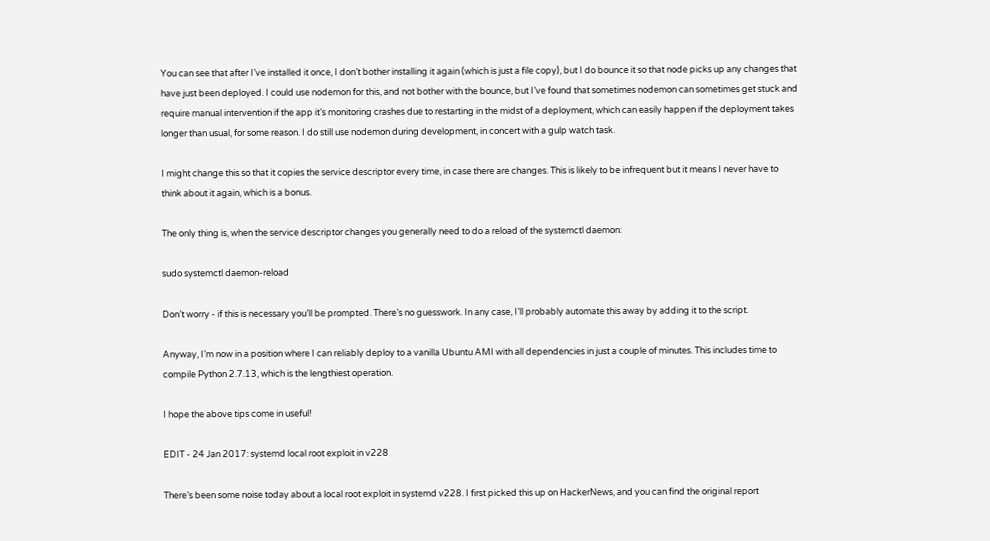You can see that after I’ve installed it once, I don’t bother installing it again (which is just a file copy), but I do bounce it so that node picks up any changes that have just been deployed. I could use nodemon for this, and not bother with the bounce, but I’ve found that sometimes nodemon can sometimes get stuck and require manual intervention if the app it’s monitoring crashes due to restarting in the midst of a deployment, which can easily happen if the deployment takes longer than usual, for some reason. I do still use nodemon during development, in concert with a gulp watch task.

I might change this so that it copies the service descriptor every time, in case there are changes. This is likely to be infrequent but it means I never have to think about it again, which is a bonus.

The only thing is, when the service descriptor changes you generally need to do a reload of the systemctl daemon:

sudo systemctl daemon-reload

Don’t worry - if this is necessary you’ll be prompted. There’s no guesswork. In any case, I’ll probably automate this away by adding it to the script.

Anyway, I’m now in a position where I can reliably deploy to a vanilla Ubuntu AMI with all dependencies in just a couple of minutes. This includes time to compile Python 2.7.13, which is the lengthiest operation.

I hope the above tips come in useful!

EDIT - 24 Jan 2017: systemd local root exploit in v228

There’s been some noise today about a local root exploit in systemd v228. I first picked this up on HackerNews, and you can find the original report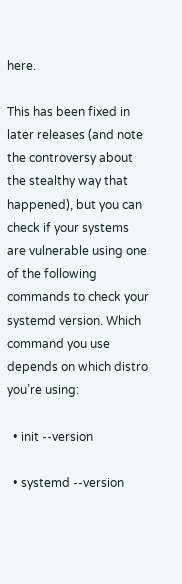here.

This has been fixed in later releases (and note the controversy about the stealthy way that happened), but you can check if your systems are vulnerable using one of the following commands to check your systemd version. Which command you use depends on which distro you’re using:

  • init --version

  • systemd --version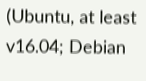(Ubuntu, at least v16.04; Debian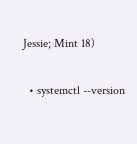Jessie; Mint 18)

  • systemctl --version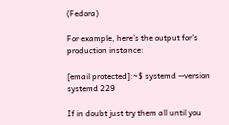(Fedora)

For example, here’s the output for’s production instance:

[email protected]:~$ systemd --version
systemd 229

If in doubt just try them all until you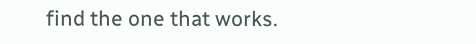find the one that works.